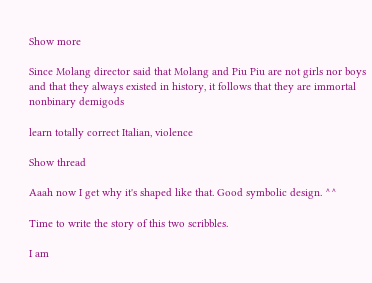Show more

Since Molang director said that Molang and Piu Piu are not girls nor boys and that they always existed in history, it follows that they are immortal nonbinary demigods

learn totally correct Italian, violence

Show thread

Aaah now I get why it's shaped like that. Good symbolic design. ^^

Time to write the story of this two scribbles.

I am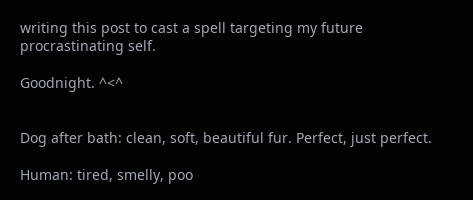writing this post to cast a spell targeting my future procrastinating self.

Goodnight. ^<^


Dog after bath: clean, soft, beautiful fur. Perfect, just perfect.

Human: tired, smelly, poo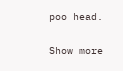poo head.

Show more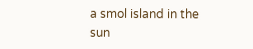a smol island in the sun